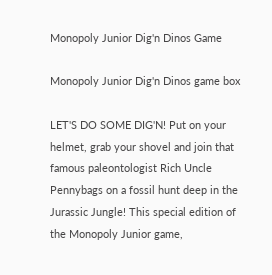Monopoly Junior Dig'n Dinos Game

Monopoly Junior Dig'n Dinos game box

LET'S DO SOME DIG'N! Put on your helmet, grab your shovel and join that famous paleontologist Rich Uncle Pennybags on a fossil hunt deep in the Jurassic Jungle! This special edition of the Monopoly Junior game,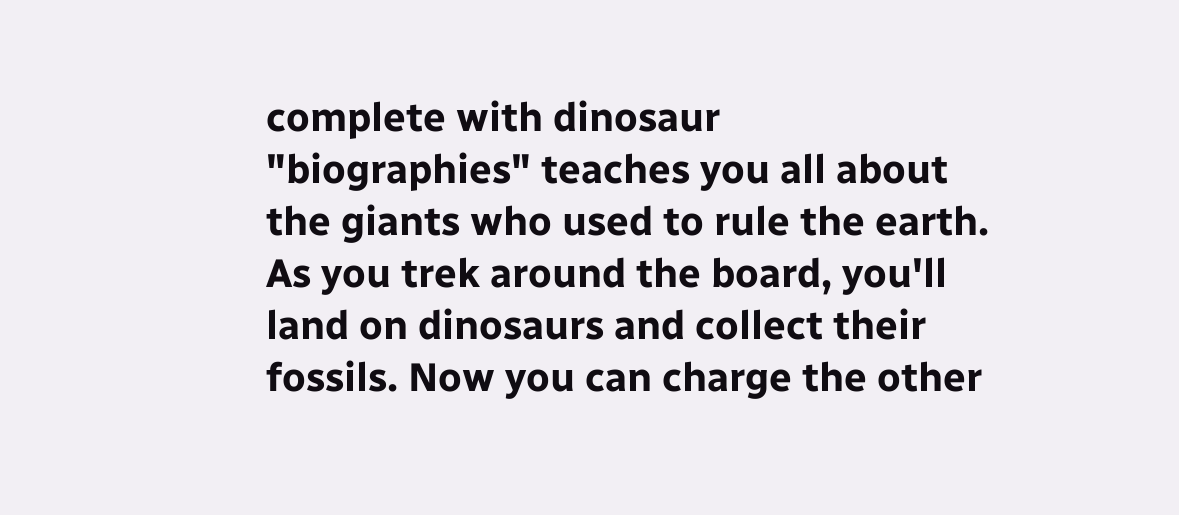complete with dinosaur "biographies" teaches you all about the giants who used to rule the earth. As you trek around the board, you'll land on dinosaurs and collect their fossils. Now you can charge the other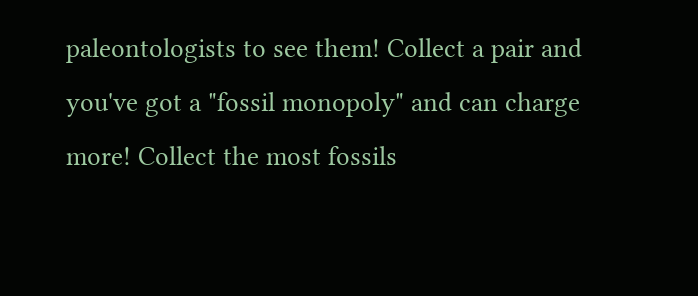paleontologists to see them! Collect a pair and you've got a "fossil monopoly" and can charge more! Collect the most fossils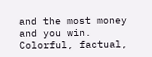and the most money and you win. Colorful, factual,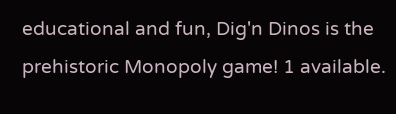educational and fun, Dig'n Dinos is the prehistoric Monopoly game! 1 available.